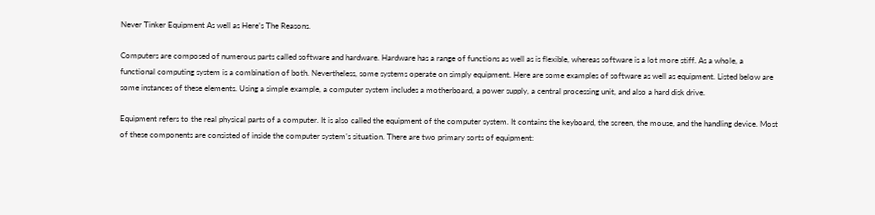Never Tinker Equipment As well as Here’s The Reasons.

Computers are composed of numerous parts called software and hardware. Hardware has a range of functions as well as is flexible, whereas software is a lot more stiff. As a whole, a functional computing system is a combination of both. Nevertheless, some systems operate on simply equipment. Here are some examples of software as well as equipment. Listed below are some instances of these elements. Using a simple example, a computer system includes a motherboard, a power supply, a central processing unit, and also a hard disk drive.

Equipment refers to the real physical parts of a computer. It is also called the equipment of the computer system. It contains the keyboard, the screen, the mouse, and the handling device. Most of these components are consisted of inside the computer system’s situation. There are two primary sorts of equipment: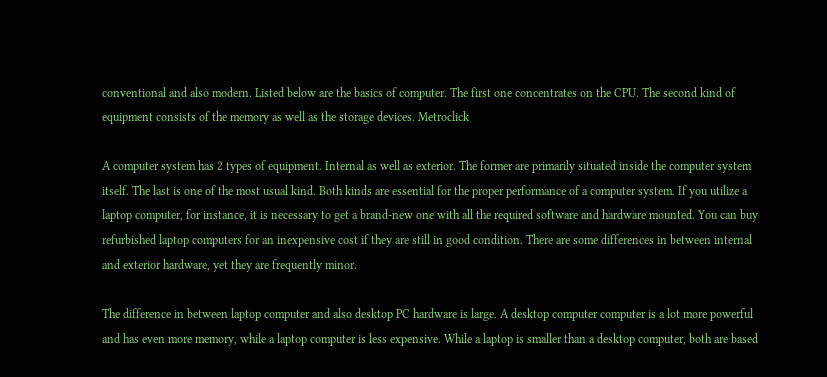conventional and also modern. Listed below are the basics of computer. The first one concentrates on the CPU. The second kind of equipment consists of the memory as well as the storage devices. Metroclick

A computer system has 2 types of equipment. Internal as well as exterior. The former are primarily situated inside the computer system itself. The last is one of the most usual kind. Both kinds are essential for the proper performance of a computer system. If you utilize a laptop computer, for instance, it is necessary to get a brand-new one with all the required software and hardware mounted. You can buy refurbished laptop computers for an inexpensive cost if they are still in good condition. There are some differences in between internal and exterior hardware, yet they are frequently minor.

The difference in between laptop computer and also desktop PC hardware is large. A desktop computer computer is a lot more powerful and has even more memory, while a laptop computer is less expensive. While a laptop is smaller than a desktop computer, both are based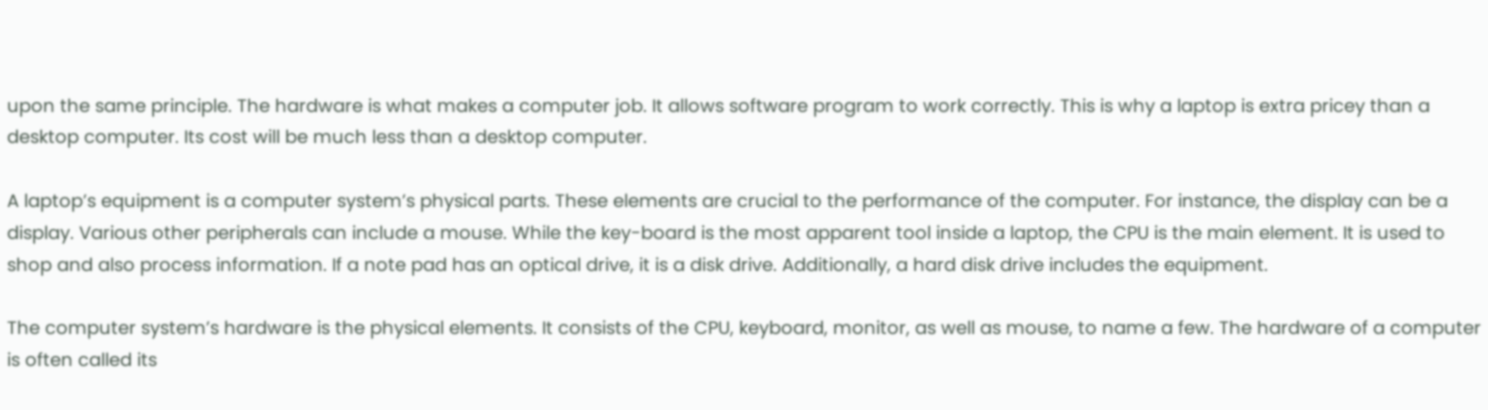upon the same principle. The hardware is what makes a computer job. It allows software program to work correctly. This is why a laptop is extra pricey than a desktop computer. Its cost will be much less than a desktop computer.

A laptop’s equipment is a computer system’s physical parts. These elements are crucial to the performance of the computer. For instance, the display can be a display. Various other peripherals can include a mouse. While the key-board is the most apparent tool inside a laptop, the CPU is the main element. It is used to shop and also process information. If a note pad has an optical drive, it is a disk drive. Additionally, a hard disk drive includes the equipment.

The computer system’s hardware is the physical elements. It consists of the CPU, keyboard, monitor, as well as mouse, to name a few. The hardware of a computer is often called its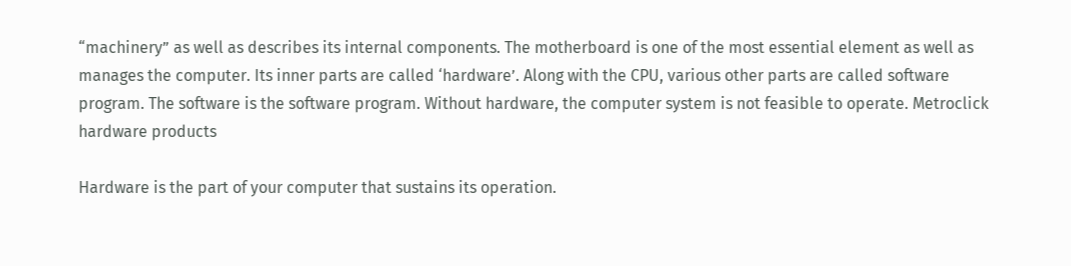“machinery” as well as describes its internal components. The motherboard is one of the most essential element as well as manages the computer. Its inner parts are called ‘hardware’. Along with the CPU, various other parts are called software program. The software is the software program. Without hardware, the computer system is not feasible to operate. Metroclick hardware products

Hardware is the part of your computer that sustains its operation.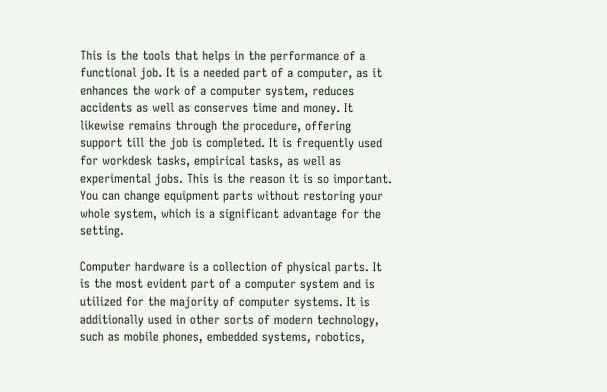This is the tools that helps in the performance of a functional job. It is a needed part of a computer, as it enhances the work of a computer system, reduces accidents as well as conserves time and money. It likewise remains through the procedure, offering support till the job is completed. It is frequently used for workdesk tasks, empirical tasks, as well as experimental jobs. This is the reason it is so important. You can change equipment parts without restoring your whole system, which is a significant advantage for the setting.

Computer hardware is a collection of physical parts. It is the most evident part of a computer system and is utilized for the majority of computer systems. It is additionally used in other sorts of modern technology, such as mobile phones, embedded systems, robotics,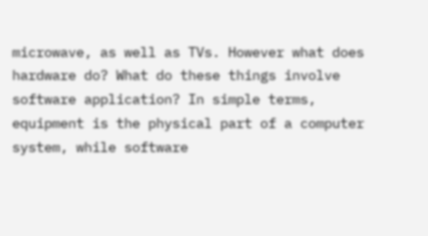microwave, as well as TVs. However what does hardware do? What do these things involve software application? In simple terms, equipment is the physical part of a computer system, while software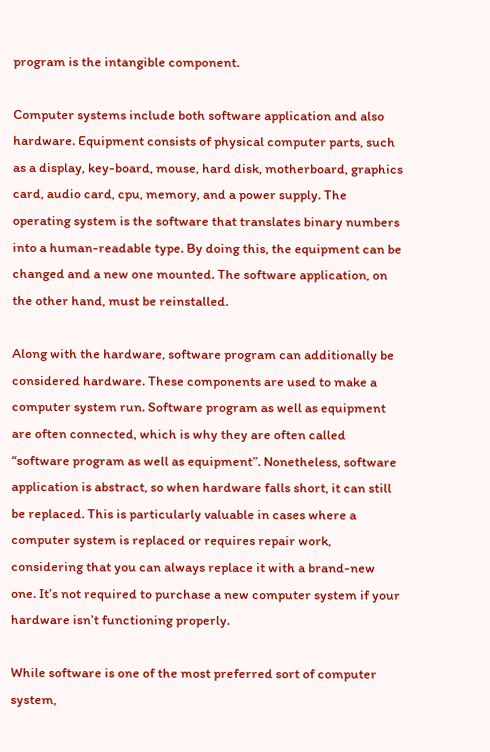program is the intangible component.

Computer systems include both software application and also hardware. Equipment consists of physical computer parts, such as a display, key-board, mouse, hard disk, motherboard, graphics card, audio card, cpu, memory, and a power supply. The operating system is the software that translates binary numbers into a human-readable type. By doing this, the equipment can be changed and a new one mounted. The software application, on the other hand, must be reinstalled.

Along with the hardware, software program can additionally be considered hardware. These components are used to make a computer system run. Software program as well as equipment are often connected, which is why they are often called “software program as well as equipment”. Nonetheless, software application is abstract, so when hardware falls short, it can still be replaced. This is particularly valuable in cases where a computer system is replaced or requires repair work, considering that you can always replace it with a brand-new one. It’s not required to purchase a new computer system if your hardware isn’t functioning properly.

While software is one of the most preferred sort of computer system,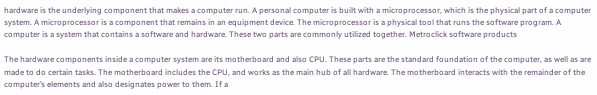hardware is the underlying component that makes a computer run. A personal computer is built with a microprocessor, which is the physical part of a computer system. A microprocessor is a component that remains in an equipment device. The microprocessor is a physical tool that runs the software program. A computer is a system that contains a software and hardware. These two parts are commonly utilized together. Metroclick software products

The hardware components inside a computer system are its motherboard and also CPU. These parts are the standard foundation of the computer, as well as are made to do certain tasks. The motherboard includes the CPU, and works as the main hub of all hardware. The motherboard interacts with the remainder of the computer’s elements and also designates power to them. If a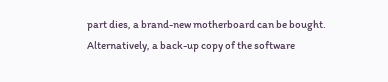part dies, a brand-new motherboard can be bought. Alternatively, a back-up copy of the software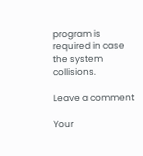program is required in case the system collisions.

Leave a comment

Your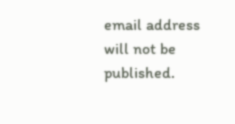email address will not be published.